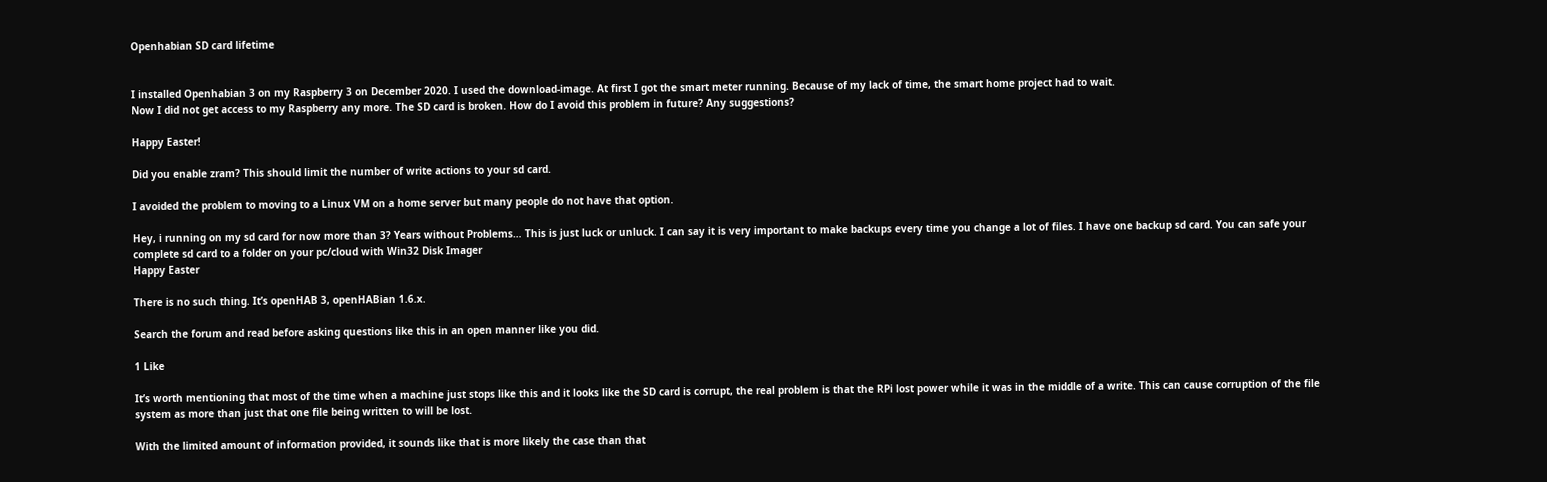Openhabian SD card lifetime


I installed Openhabian 3 on my Raspberry 3 on December 2020. I used the download-image. At first I got the smart meter running. Because of my lack of time, the smart home project had to wait.
Now I did not get access to my Raspberry any more. The SD card is broken. How do I avoid this problem in future? Any suggestions?

Happy Easter!

Did you enable zram? This should limit the number of write actions to your sd card.

I avoided the problem to moving to a Linux VM on a home server but many people do not have that option.

Hey, i running on my sd card for now more than 3? Years without Problems… This is just luck or unluck. I can say it is very important to make backups every time you change a lot of files. I have one backup sd card. You can safe your complete sd card to a folder on your pc/cloud with Win32 Disk Imager
Happy Easter

There is no such thing. It’s openHAB 3, openHABian 1.6.x.

Search the forum and read before asking questions like this in an open manner like you did.

1 Like

It’s worth mentioning that most of the time when a machine just stops like this and it looks like the SD card is corrupt, the real problem is that the RPi lost power while it was in the middle of a write. This can cause corruption of the file system as more than just that one file being written to will be lost.

With the limited amount of information provided, it sounds like that is more likely the case than that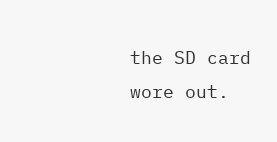the SD card wore out.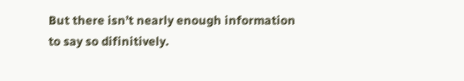But there isn’t nearly enough information to say so difinitively.